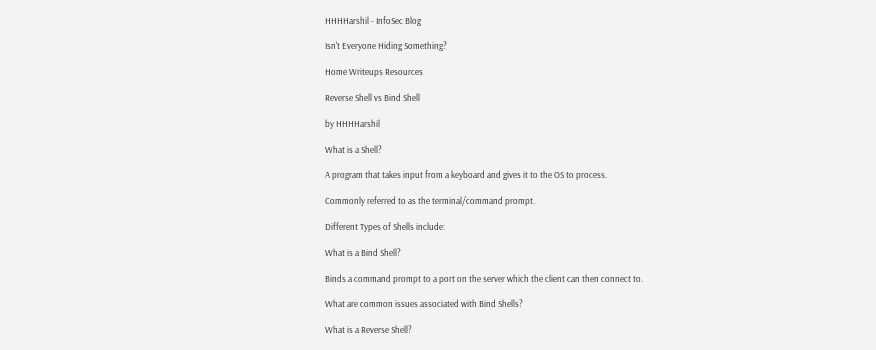HHHHarshil - InfoSec Blog

Isn't Everyone Hiding Something?

Home Writeups Resources

Reverse Shell vs Bind Shell

by HHHHarshil

What is a Shell?

A program that takes input from a keyboard and gives it to the OS to process.

Commonly referred to as the terminal/command prompt.

Different Types of Shells include:

What is a Bind Shell?

Binds a command prompt to a port on the server which the client can then connect to.

What are common issues associated with Bind Shells?

What is a Reverse Shell?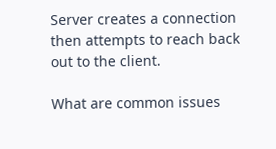Server creates a connection then attempts to reach back out to the client.

What are common issues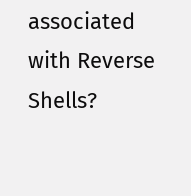associated with Reverse Shells?